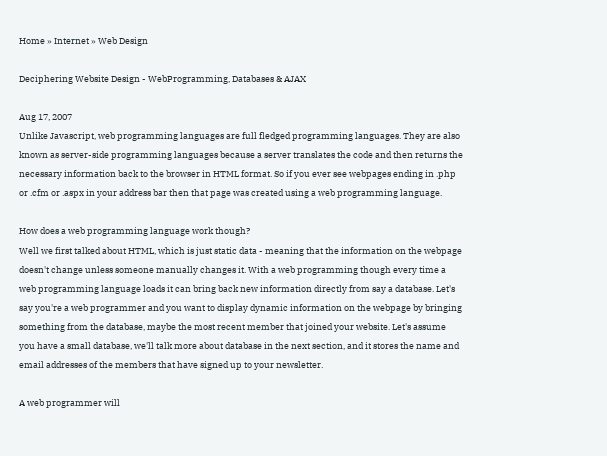Home » Internet » Web Design

Deciphering Website Design - WebProgramming, Databases & AJAX

Aug 17, 2007
Unlike Javascript, web programming languages are full fledged programming languages. They are also known as server-side programming languages because a server translates the code and then returns the necessary information back to the browser in HTML format. So if you ever see webpages ending in .php or .cfm or .aspx in your address bar then that page was created using a web programming language.

How does a web programming language work though?
Well we first talked about HTML, which is just static data - meaning that the information on the webpage doesn't change unless someone manually changes it. With a web programming though every time a web programming language loads it can bring back new information directly from say a database. Let's say you're a web programmer and you want to display dynamic information on the webpage by bringing something from the database, maybe the most recent member that joined your website. Let's assume you have a small database, we'll talk more about database in the next section, and it stores the name and email addresses of the members that have signed up to your newsletter.

A web programmer will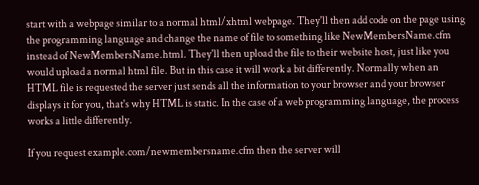start with a webpage similar to a normal html/xhtml webpage. They'll then add code on the page using the programming language and change the name of file to something like NewMembersName.cfm instead of NewMembersName.html. They'll then upload the file to their website host, just like you would upload a normal html file. But in this case it will work a bit differently. Normally when an HTML file is requested the server just sends all the information to your browser and your browser displays it for you, that's why HTML is static. In the case of a web programming language, the process works a little differently.

If you request example.com/newmembersname.cfm then the server will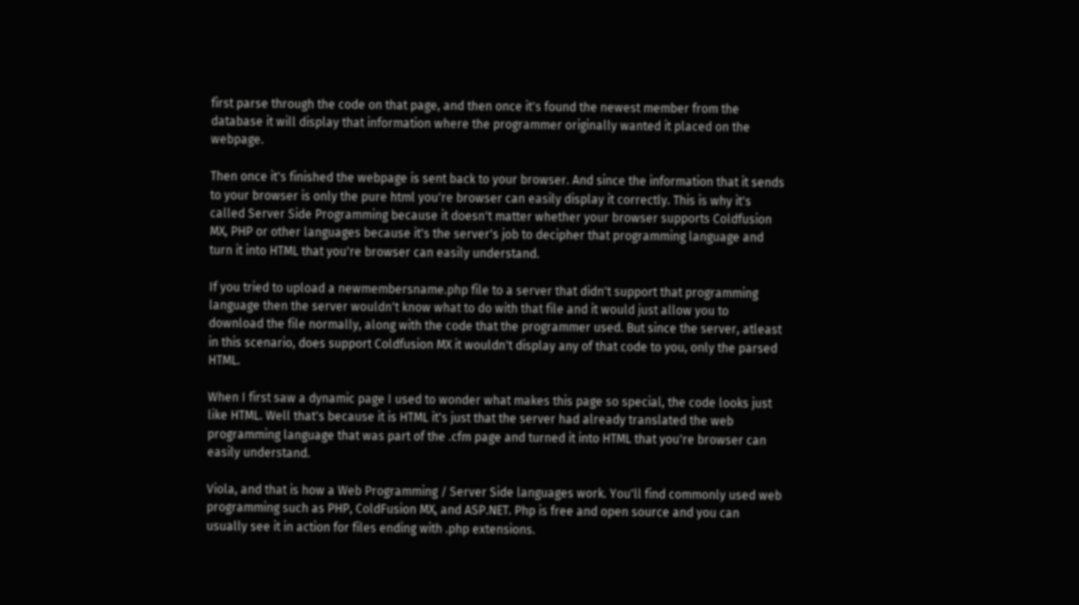first parse through the code on that page, and then once it's found the newest member from the database it will display that information where the programmer originally wanted it placed on the webpage.

Then once it's finished the webpage is sent back to your browser. And since the information that it sends to your browser is only the pure html you're browser can easily display it correctly. This is why it's called Server Side Programming because it doesn't matter whether your browser supports Coldfusion MX, PHP or other languages because it's the server's job to decipher that programming language and turn it into HTML that you're browser can easily understand.

If you tried to upload a newmembersname.php file to a server that didn't support that programming language then the server wouldn't know what to do with that file and it would just allow you to download the file normally, along with the code that the programmer used. But since the server, atleast in this scenario, does support Coldfusion MX it wouldn't display any of that code to you, only the parsed HTML.

When I first saw a dynamic page I used to wonder what makes this page so special, the code looks just like HTML. Well that's because it is HTML it's just that the server had already translated the web programming language that was part of the .cfm page and turned it into HTML that you're browser can easily understand.

Viola, and that is how a Web Programming / Server Side languages work. You'll find commonly used web programming such as PHP, ColdFusion MX, and ASP.NET. Php is free and open source and you can usually see it in action for files ending with .php extensions.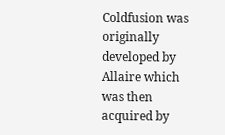Coldfusion was originally developed by Allaire which was then acquired by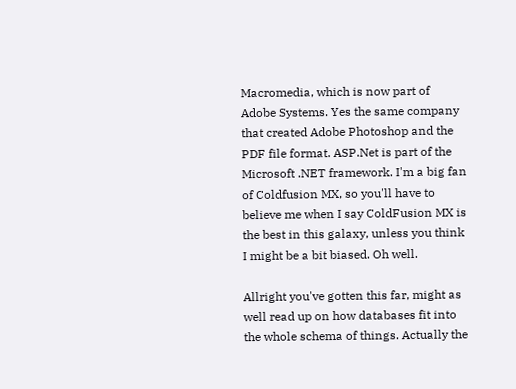Macromedia, which is now part of Adobe Systems. Yes the same company that created Adobe Photoshop and the PDF file format. ASP.Net is part of the Microsoft .NET framework. I'm a big fan of Coldfusion MX, so you'll have to believe me when I say ColdFusion MX is the best in this galaxy, unless you think I might be a bit biased. Oh well.

Allright you've gotten this far, might as well read up on how databases fit into the whole schema of things. Actually the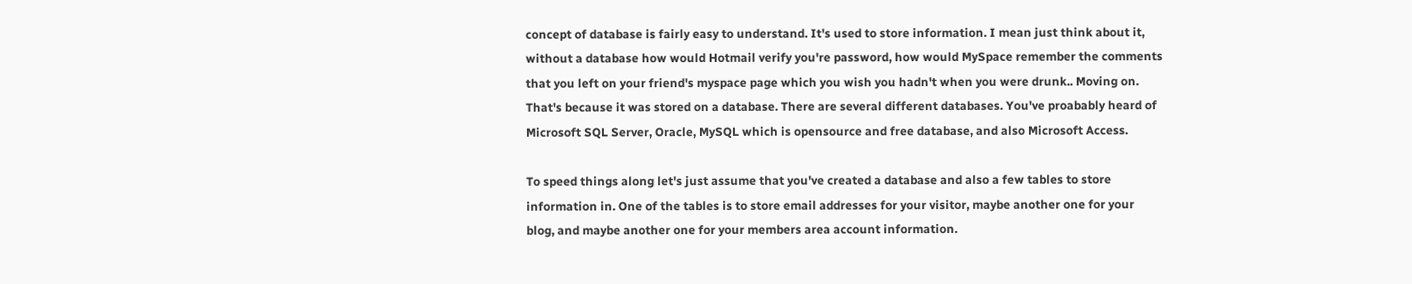concept of database is fairly easy to understand. It's used to store information. I mean just think about it, without a database how would Hotmail verify you're password, how would MySpace remember the comments that you left on your friend's myspace page which you wish you hadn't when you were drunk.. Moving on. That's because it was stored on a database. There are several different databases. You've proabably heard of Microsoft SQL Server, Oracle, MySQL which is opensource and free database, and also Microsoft Access.

To speed things along let's just assume that you've created a database and also a few tables to store information in. One of the tables is to store email addresses for your visitor, maybe another one for your blog, and maybe another one for your members area account information.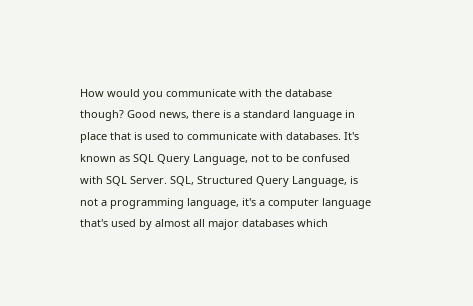How would you communicate with the database though? Good news, there is a standard language in place that is used to communicate with databases. It's known as SQL Query Language, not to be confused with SQL Server. SQL, Structured Query Language, is not a programming language, it's a computer language that's used by almost all major databases which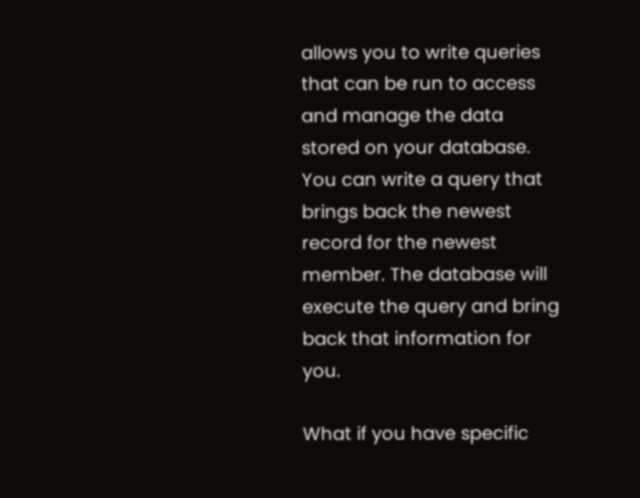allows you to write queries that can be run to access and manage the data stored on your database. You can write a query that brings back the newest record for the newest member. The database will execute the query and bring back that information for you.

What if you have specific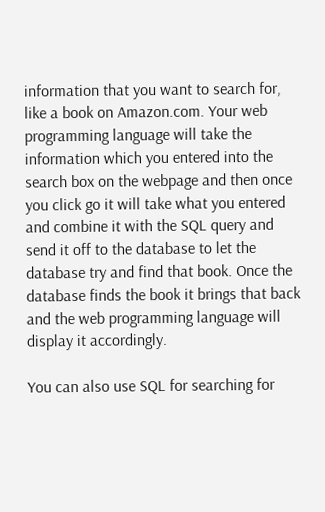information that you want to search for, like a book on Amazon.com. Your web programming language will take the information which you entered into the search box on the webpage and then once you click go it will take what you entered and combine it with the SQL query and send it off to the database to let the database try and find that book. Once the database finds the book it brings that back and the web programming language will display it accordingly.

You can also use SQL for searching for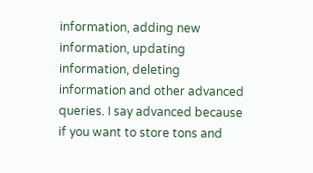information, adding new information, updating information, deleting information and other advanced queries. I say advanced because if you want to store tons and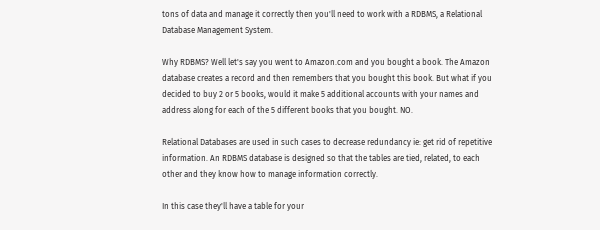tons of data and manage it correctly then you'll need to work with a RDBMS, a Relational Database Management System.

Why RDBMS? Well let's say you went to Amazon.com and you bought a book. The Amazon database creates a record and then remembers that you bought this book. But what if you decided to buy 2 or 5 books, would it make 5 additional accounts with your names and address along for each of the 5 different books that you bought. NO.

Relational Databases are used in such cases to decrease redundancy ie: get rid of repetitive information. An RDBMS database is designed so that the tables are tied, related, to each other and they know how to manage information correctly.

In this case they'll have a table for your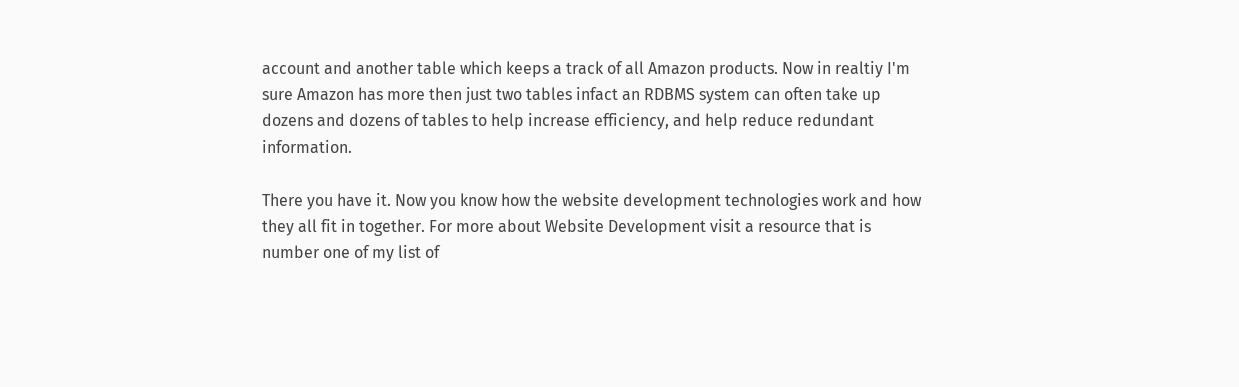account and another table which keeps a track of all Amazon products. Now in realtiy I'm sure Amazon has more then just two tables infact an RDBMS system can often take up dozens and dozens of tables to help increase efficiency, and help reduce redundant information.

There you have it. Now you know how the website development technologies work and how they all fit in together. For more about Website Development visit a resource that is number one of my list of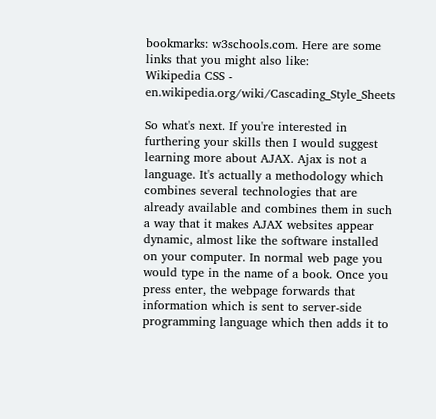bookmarks: w3schools.com. Here are some links that you might also like:
Wikipedia CSS - en.wikipedia.org/wiki/Cascading_Style_Sheets

So what's next. If you're interested in furthering your skills then I would suggest learning more about AJAX. Ajax is not a language. It's actually a methodology which combines several technologies that are already available and combines them in such a way that it makes AJAX websites appear dynamic, almost like the software installed on your computer. In normal web page you would type in the name of a book. Once you press enter, the webpage forwards that information which is sent to server-side programming language which then adds it to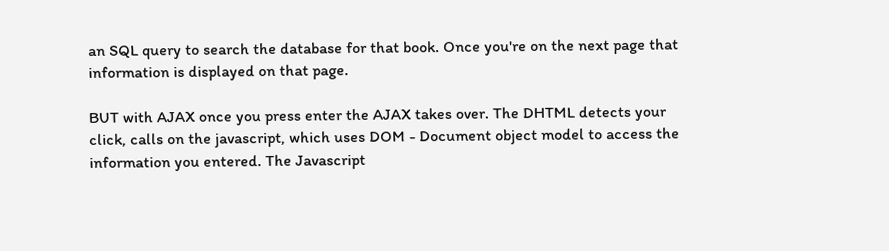an SQL query to search the database for that book. Once you're on the next page that information is displayed on that page.

BUT with AJAX once you press enter the AJAX takes over. The DHTML detects your click, calls on the javascript, which uses DOM - Document object model to access the information you entered. The Javascript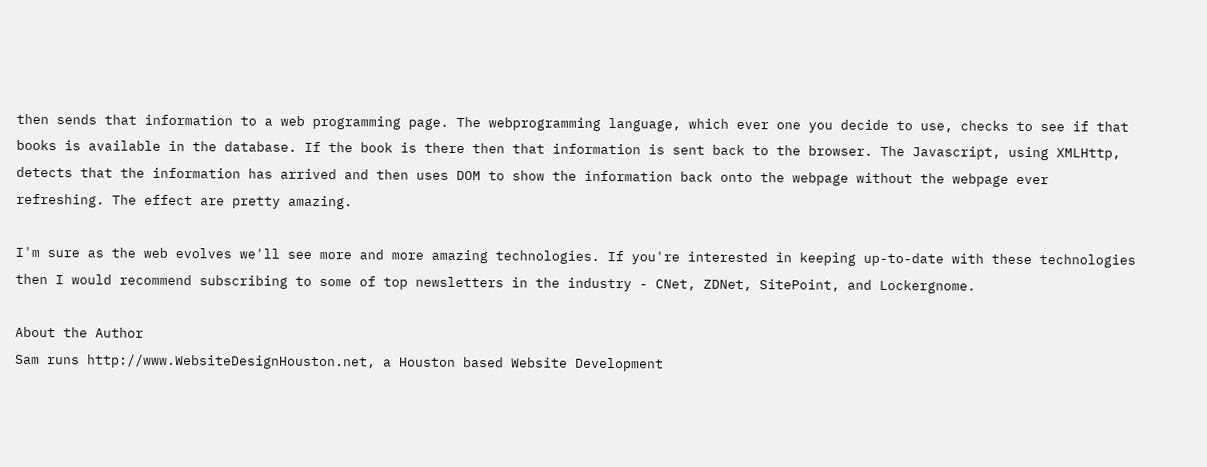then sends that information to a web programming page. The webprogramming language, which ever one you decide to use, checks to see if that books is available in the database. If the book is there then that information is sent back to the browser. The Javascript, using XMLHttp, detects that the information has arrived and then uses DOM to show the information back onto the webpage without the webpage ever refreshing. The effect are pretty amazing.

I'm sure as the web evolves we'll see more and more amazing technologies. If you're interested in keeping up-to-date with these technologies then I would recommend subscribing to some of top newsletters in the industry - CNet, ZDNet, SitePoint, and Lockergnome.

About the Author
Sam runs http://www.WebsiteDesignHouston.net, a Houston based Website Development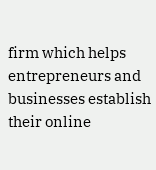firm which helps entrepreneurs and businesses establish their online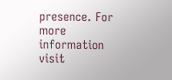presence. For more information visit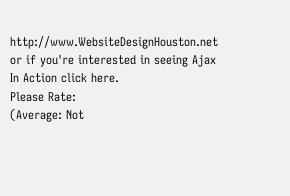http://www.WebsiteDesignHouston.net or if you're interested in seeing Ajax In Action click here.
Please Rate:
(Average: Not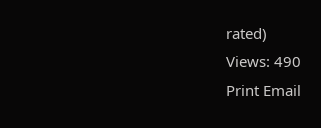rated)
Views: 490
Print Email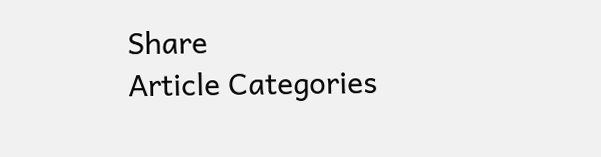Share
Article Categories